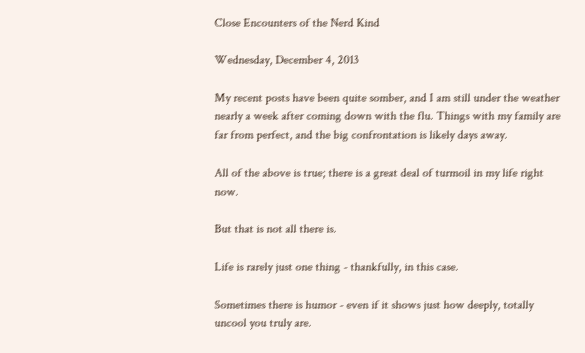Close Encounters of the Nerd Kind

Wednesday, December 4, 2013

My recent posts have been quite somber, and I am still under the weather nearly a week after coming down with the flu. Things with my family are far from perfect, and the big confrontation is likely days away.

All of the above is true; there is a great deal of turmoil in my life right now.

But that is not all there is.

Life is rarely just one thing - thankfully, in this case.

Sometimes there is humor - even if it shows just how deeply, totally uncool you truly are.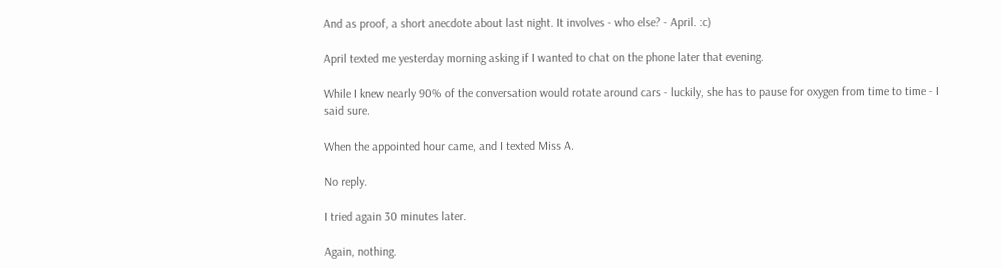And as proof, a short anecdote about last night. It involves - who else? - April. :c)

April texted me yesterday morning asking if I wanted to chat on the phone later that evening.

While I knew nearly 90% of the conversation would rotate around cars - luckily, she has to pause for oxygen from time to time - I said sure.

When the appointed hour came, and I texted Miss A.

No reply.

I tried again 30 minutes later.

Again, nothing.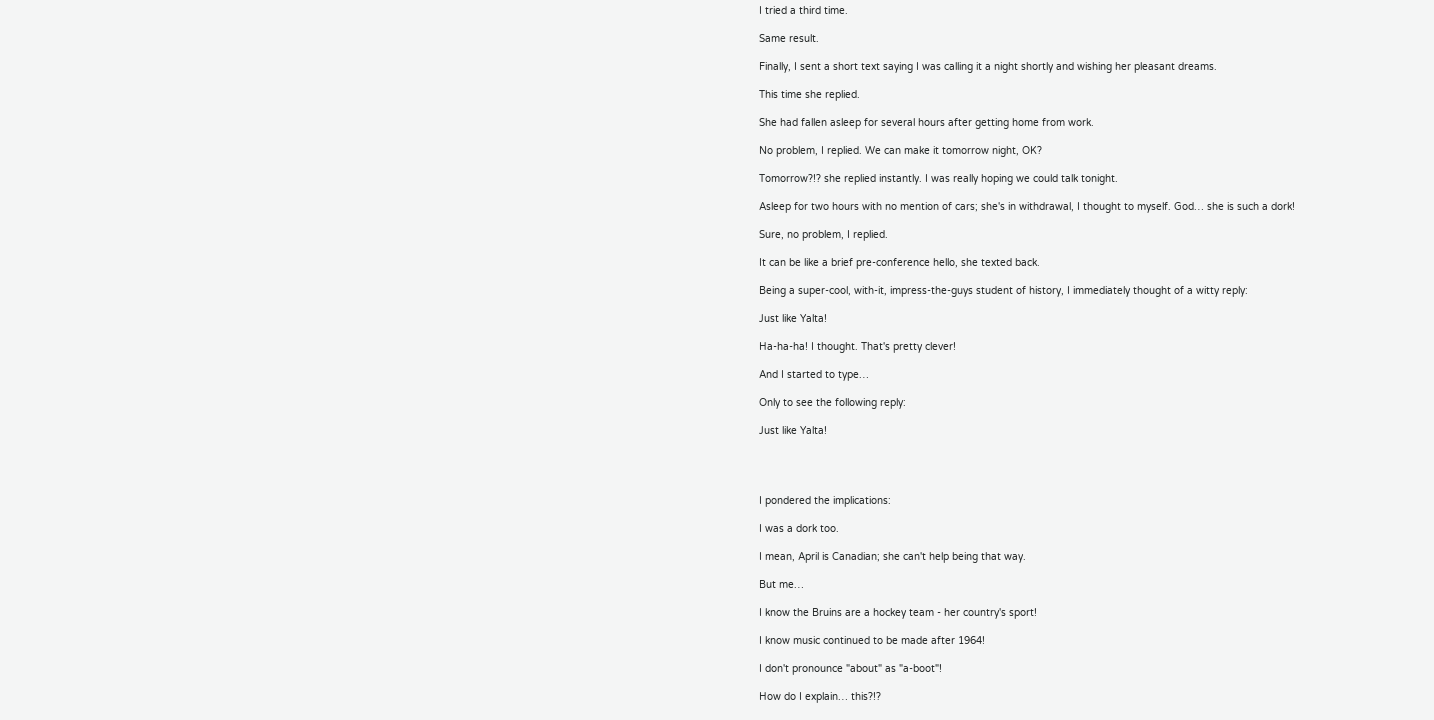I tried a third time.

Same result.

Finally, I sent a short text saying I was calling it a night shortly and wishing her pleasant dreams.

This time she replied.

She had fallen asleep for several hours after getting home from work.

No problem, I replied. We can make it tomorrow night, OK?

Tomorrow?!? she replied instantly. I was really hoping we could talk tonight.

Asleep for two hours with no mention of cars; she's in withdrawal, I thought to myself. God… she is such a dork!

Sure, no problem, I replied.

It can be like a brief pre-conference hello, she texted back.

Being a super-cool, with-it, impress-the-guys student of history, I immediately thought of a witty reply:

Just like Yalta!

Ha-ha-ha! I thought. That's pretty clever!

And I started to type…

Only to see the following reply:

Just like Yalta!




I pondered the implications:

I was a dork too.

I mean, April is Canadian; she can't help being that way.

But me…

I know the Bruins are a hockey team - her country's sport!

I know music continued to be made after 1964!

I don't pronounce "about" as "a-boot"!

How do I explain… this?!?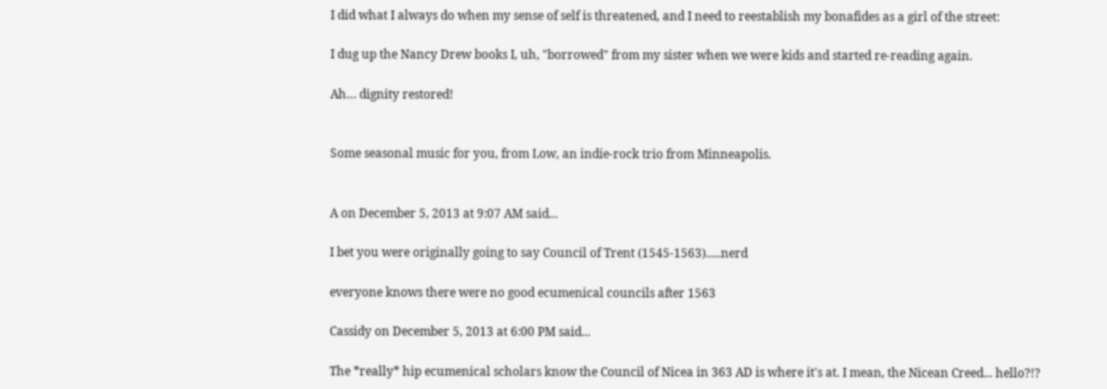I did what I always do when my sense of self is threatened, and I need to reestablish my bonafides as a girl of the street:

I dug up the Nancy Drew books I, uh, "borrowed" from my sister when we were kids and started re-reading again.

Ah… dignity restored!


Some seasonal music for you, from Low, an indie-rock trio from Minneapolis.


A on December 5, 2013 at 9:07 AM said...

I bet you were originally going to say Council of Trent (1545-1563).....nerd

everyone knows there were no good ecumenical councils after 1563

Cassidy on December 5, 2013 at 6:00 PM said...

The *really* hip ecumenical scholars know the Council of Nicea in 363 AD is where it's at. I mean, the Nicean Creed... hello?!?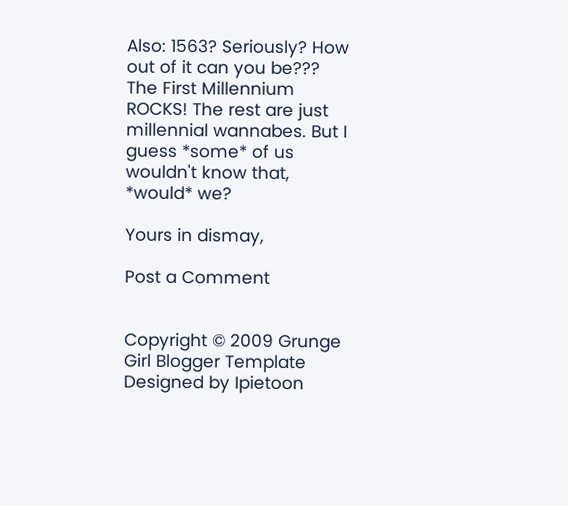Also: 1563? Seriously? How out of it can you be??? The First Millennium ROCKS! The rest are just millennial wannabes. But I guess *some* of us wouldn't know that, *would* we?

Yours in dismay,

Post a Comment


Copyright © 2009 Grunge Girl Blogger Template Designed by Ipietoon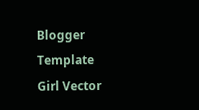Blogger Template
Girl Vector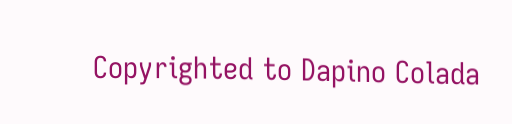Copyrighted to Dapino Colada